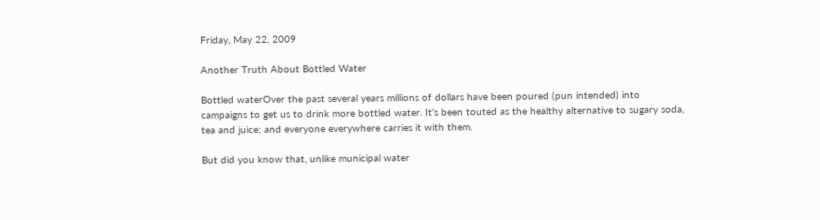Friday, May 22, 2009

Another Truth About Bottled Water

Bottled waterOver the past several years millions of dollars have been poured (pun intended) into campaigns to get us to drink more bottled water. It’s been touted as the healthy alternative to sugary soda, tea and juice; and everyone everywhere carries it with them.

But did you know that, unlike municipal water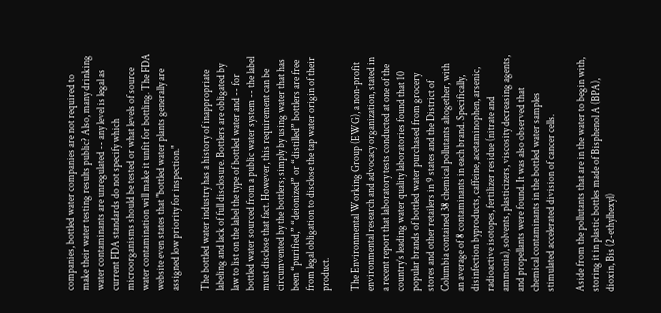companies, bottled water companies are not required to make their water testing results public? Also, many drinking water contaminants are unregulated -- any level is legal as current FDA standards do not specify which microorganisms should be tested or what levels of source water contamination will make it unfit for bottling. The FDA website even states that "bottled water plants generally are assigned low priority for inspection."

The bottled water industry has a history of inappropriate labeling and lack of full disclosure. Bottlers are obligated by law to list on the label the type of bottled water and -- for bottled water sourced from a public water system -- the label must disclose that fact. However, this requirement can be circumvented by the bottlers; simply by using water that has been “purified,” “deionized” or “distilled” bottlers are free from legal obligation to disclose the tap water origin of their product.

The Environmental Working Group (EWG), a non-profit environmental research and advocacy organization, stated in a recent report that laboratory tests conducted at one of the country’s leading water quality laboratories found that 10 popular brands of bottled water purchased from grocery stores and other retailers in 9 states and the District of Columbia contained 38 chemical pollutants altogether, with an average of 8 contaminants in each brand. Specifically, disinfection byproducts, caffeine, acetaminophen, arsenic, radioactive isotopes, fertilizer residue (nitrate and ammonia), solvents, plasticizers, viscosity decreasing agents, and propellants were found. It was also observed that chemical contaminants in the bottled water samples stimulated accelerated division of cancer cells.

Aside from the pollutants that are in the water to begin with, storing it in plastic bottles made of Bisphenol A (BPA), dioxin, Bis (2-ethylhexyl)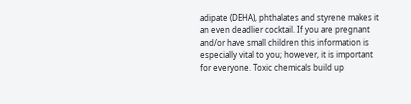adipate (DEHA), phthalates and styrene makes it an even deadlier cocktail. If you are pregnant and/or have small children this information is especially vital to you; however, it is important for everyone. Toxic chemicals build up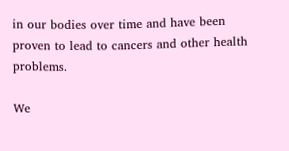in our bodies over time and have been proven to lead to cancers and other health problems.

We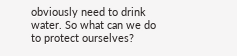obviously need to drink water. So what can we do to protect ourselves?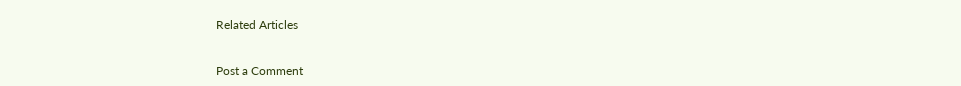Related Articles


Post a Comment